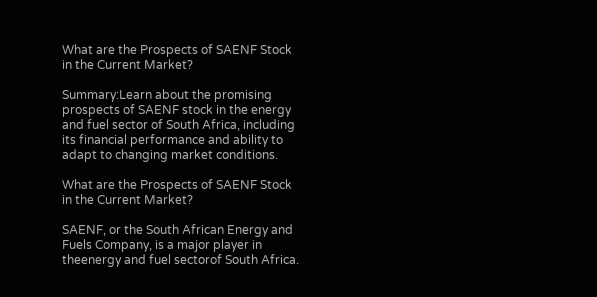What are the Prospects of SAENF Stock in the Current Market?

Summary:Learn about the promising prospects of SAENF stock in the energy and fuel sector of South Africa, including its financial performance and ability to adapt to changing market conditions.

What are the Prospects of SAENF Stock in the Current Market?

SAENF, or the South African Energy and Fuels Company, is a major player in theenergy and fuel sectorof South Africa.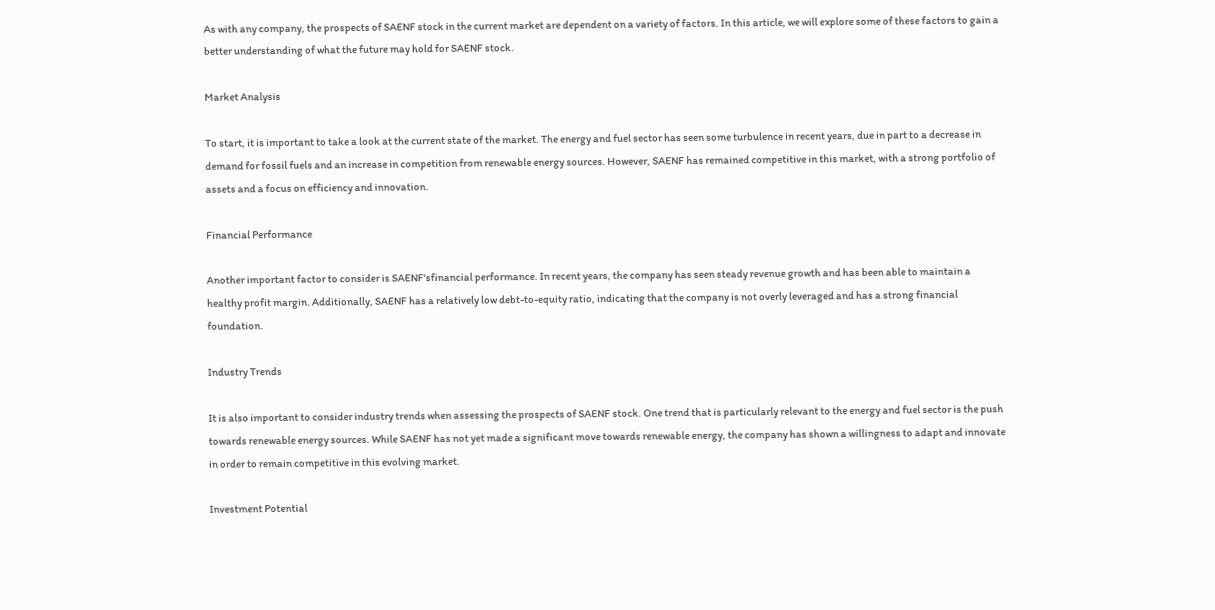As with any company, the prospects of SAENF stock in the current market are dependent on a variety of factors. In this article, we will explore some of these factors to gain a better understanding of what the future may hold for SAENF stock.

Market Analysis

To start, it is important to take a look at the current state of the market. The energy and fuel sector has seen some turbulence in recent years, due in part to a decrease in demand for fossil fuels and an increase in competition from renewable energy sources. However, SAENF has remained competitive in this market, with a strong portfolio of assets and a focus on efficiency and innovation.

Financial Performance

Another important factor to consider is SAENF'sfinancial performance. In recent years, the company has seen steady revenue growth and has been able to maintain a healthy profit margin. Additionally, SAENF has a relatively low debt-to-equity ratio, indicating that the company is not overly leveraged and has a strong financial foundation.

Industry Trends

It is also important to consider industry trends when assessing the prospects of SAENF stock. One trend that is particularly relevant to the energy and fuel sector is the push towards renewable energy sources. While SAENF has not yet made a significant move towards renewable energy, the company has shown a willingness to adapt and innovate in order to remain competitive in this evolving market.

Investment Potential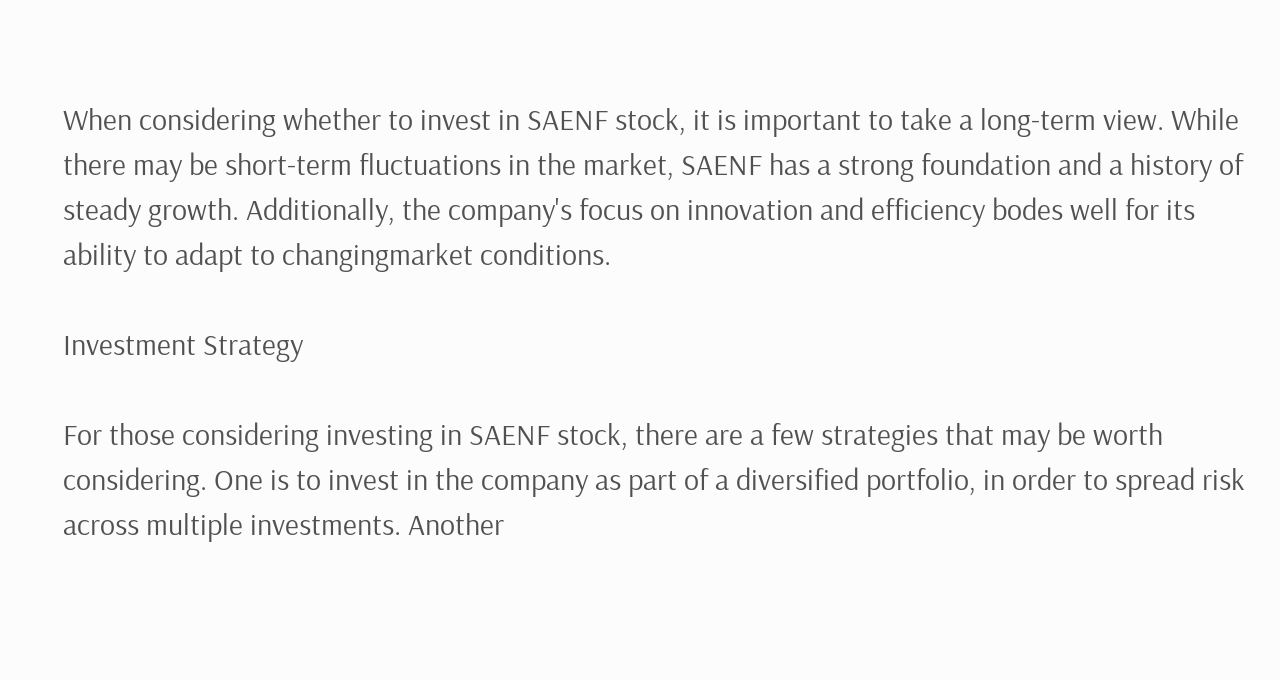When considering whether to invest in SAENF stock, it is important to take a long-term view. While there may be short-term fluctuations in the market, SAENF has a strong foundation and a history of steady growth. Additionally, the company's focus on innovation and efficiency bodes well for its ability to adapt to changingmarket conditions.

Investment Strategy

For those considering investing in SAENF stock, there are a few strategies that may be worth considering. One is to invest in the company as part of a diversified portfolio, in order to spread risk across multiple investments. Another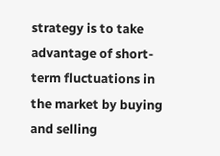strategy is to take advantage of short-term fluctuations in the market by buying and selling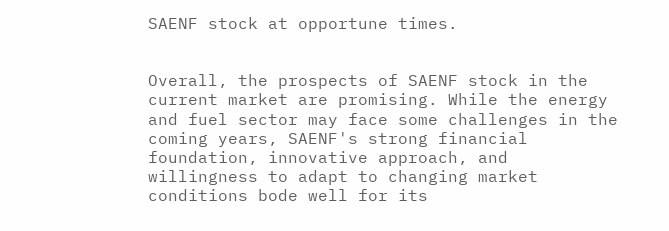SAENF stock at opportune times.


Overall, the prospects of SAENF stock in the current market are promising. While the energy and fuel sector may face some challenges in the coming years, SAENF's strong financial foundation, innovative approach, and willingness to adapt to changing market conditions bode well for its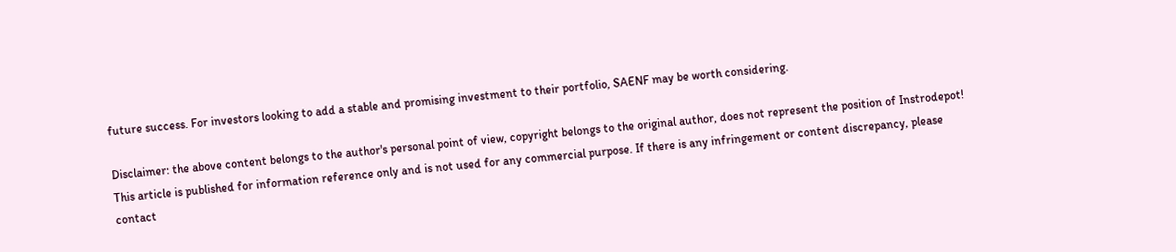future success. For investors looking to add a stable and promising investment to their portfolio, SAENF may be worth considering.

Disclaimer: the above content belongs to the author's personal point of view, copyright belongs to the original author, does not represent the position of Instrodepot! This article is published for information reference only and is not used for any commercial purpose. If there is any infringement or content discrepancy, please contact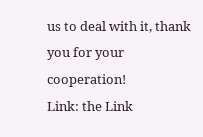us to deal with it, thank you for your cooperation!
Link: the Link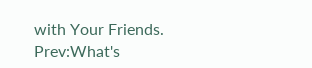with Your Friends.
Prev:What's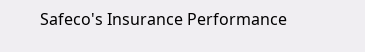Safeco's Insurance Performance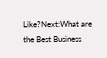Like?Next:What are the Best Business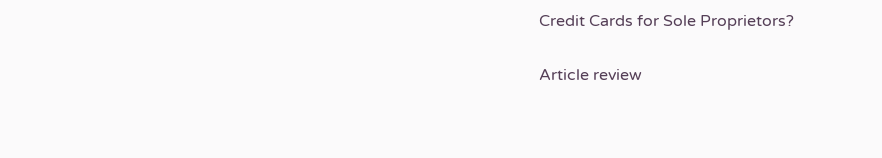Credit Cards for Sole Proprietors?

Article review